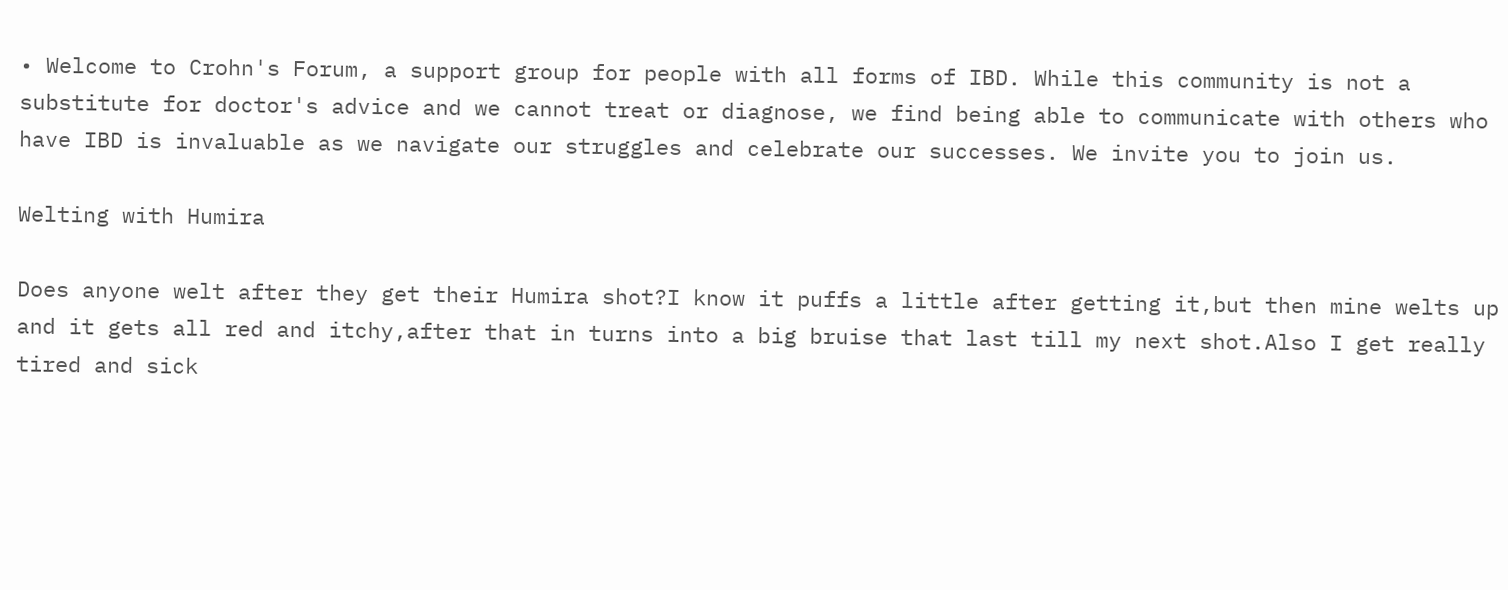• Welcome to Crohn's Forum, a support group for people with all forms of IBD. While this community is not a substitute for doctor's advice and we cannot treat or diagnose, we find being able to communicate with others who have IBD is invaluable as we navigate our struggles and celebrate our successes. We invite you to join us.

Welting with Humira

Does anyone welt after they get their Humira shot?I know it puffs a little after getting it,but then mine welts up and it gets all red and itchy,after that in turns into a big bruise that last till my next shot.Also I get really tired and sick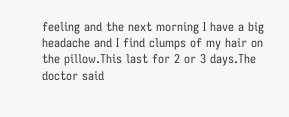feeling and the next morning I have a big headache and I find clumps of my hair on the pillow.This last for 2 or 3 days.The doctor said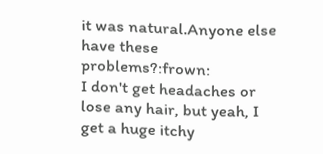it was natural.Anyone else have these problems?:frown:
I don't get headaches or lose any hair, but yeah, I get a huge itchy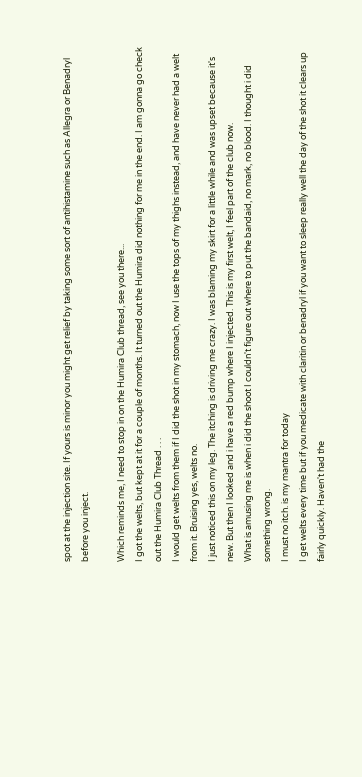spot at the injection site. If yours is minor you might get relief by taking some sort of antihistamine such as Allegra or Benadryl before you inject.

Which reminds me, I need to stop in on the Humira Club thread, see you there...
I got the welts, but kept at it for a couple of months. It turned out the Humira did nothing for me in the end. I am gonna go check out the Humira Club Thread . . .
I would get welts from them if I did the shot in my stomach, now I use the tops of my thighs instead, and have never had a welt from it. Bruising yes, welts no.
I just noticed this on my leg. The itching is driving me crazy. I was blaming my skirt for a little while and was upset because it's new. But then I looked and i have a red bump where I injected. This is my first welt, I feel part of the club now.
What is amusing me is when i did the shoot I couldn't figure out where to put the bandaid, no mark, no blood. I thought i did something wrong.
I must no itch. is my mantra for today
I get welts every time but if you medicate with claritin or benadryl if you want to sleep really well the day of the shot it clears up fairly quickly. Haven't had the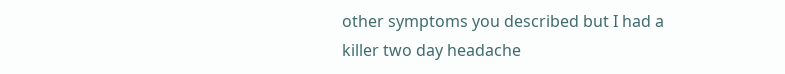other symptoms you described but I had a killer two day headache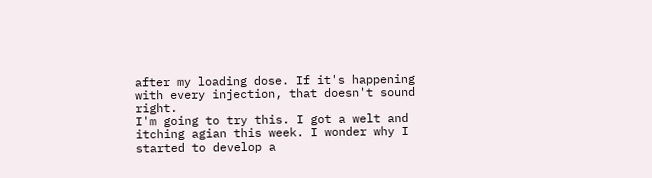after my loading dose. If it's happening with every injection, that doesn't sound right.
I'm going to try this. I got a welt and itching agian this week. I wonder why I started to develop a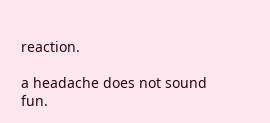reaction.

a headache does not sound fun.